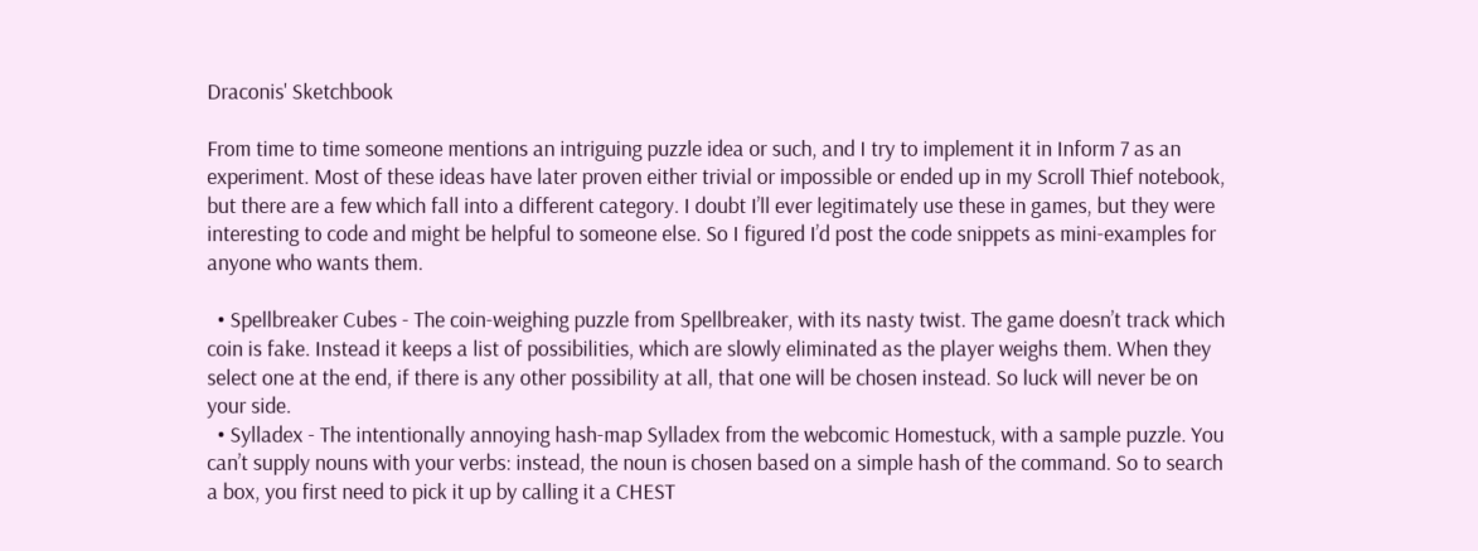Draconis' Sketchbook

From time to time someone mentions an intriguing puzzle idea or such, and I try to implement it in Inform 7 as an experiment. Most of these ideas have later proven either trivial or impossible or ended up in my Scroll Thief notebook, but there are a few which fall into a different category. I doubt I’ll ever legitimately use these in games, but they were interesting to code and might be helpful to someone else. So I figured I’d post the code snippets as mini-examples for anyone who wants them.

  • Spellbreaker Cubes - The coin-weighing puzzle from Spellbreaker, with its nasty twist. The game doesn’t track which coin is fake. Instead it keeps a list of possibilities, which are slowly eliminated as the player weighs them. When they select one at the end, if there is any other possibility at all, that one will be chosen instead. So luck will never be on your side.
  • Sylladex - The intentionally annoying hash-map Sylladex from the webcomic Homestuck, with a sample puzzle. You can’t supply nouns with your verbs: instead, the noun is chosen based on a simple hash of the command. So to search a box, you first need to pick it up by calling it a CHEST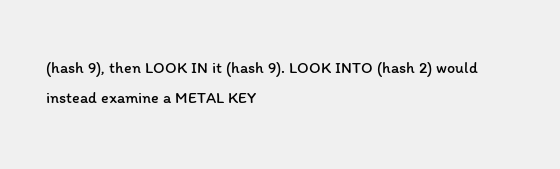(hash 9), then LOOK IN it (hash 9). LOOK INTO (hash 2) would instead examine a METAL KEY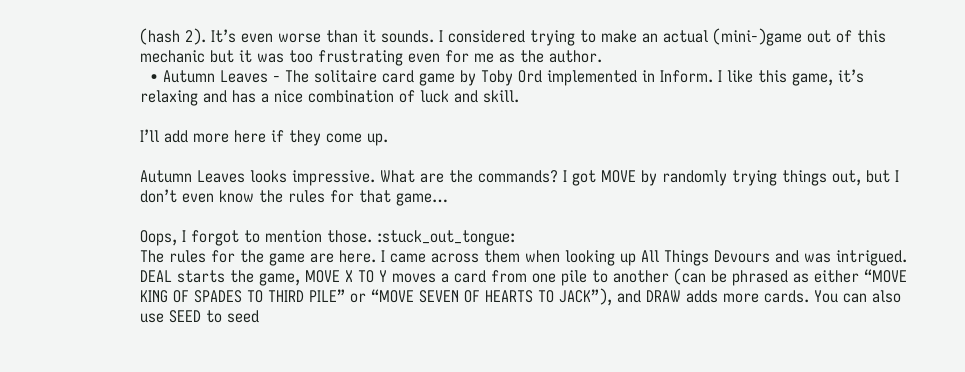(hash 2). It’s even worse than it sounds. I considered trying to make an actual (mini-)game out of this mechanic but it was too frustrating even for me as the author.
  • Autumn Leaves - The solitaire card game by Toby Ord implemented in Inform. I like this game, it’s relaxing and has a nice combination of luck and skill.

I’ll add more here if they come up.

Autumn Leaves looks impressive. What are the commands? I got MOVE by randomly trying things out, but I don’t even know the rules for that game…

Oops, I forgot to mention those. :stuck_out_tongue:
The rules for the game are here. I came across them when looking up All Things Devours and was intrigued.
DEAL starts the game, MOVE X TO Y moves a card from one pile to another (can be phrased as either “MOVE KING OF SPADES TO THIRD PILE” or “MOVE SEVEN OF HEARTS TO JACK”), and DRAW adds more cards. You can also use SEED to seed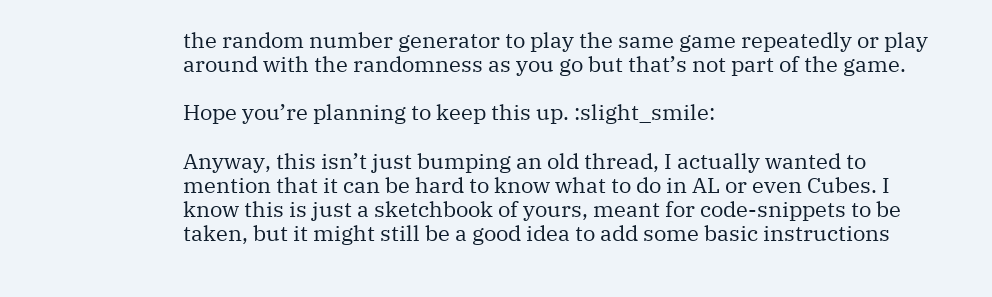the random number generator to play the same game repeatedly or play around with the randomness as you go but that’s not part of the game.

Hope you’re planning to keep this up. :slight_smile:

Anyway, this isn’t just bumping an old thread, I actually wanted to mention that it can be hard to know what to do in AL or even Cubes. I know this is just a sketchbook of yours, meant for code-snippets to be taken, but it might still be a good idea to add some basic instructions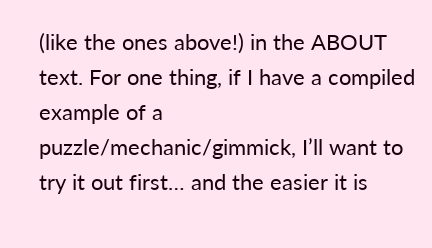(like the ones above!) in the ABOUT text. For one thing, if I have a compiled example of a puzzle/mechanic/gimmick, I’ll want to try it out first… and the easier it is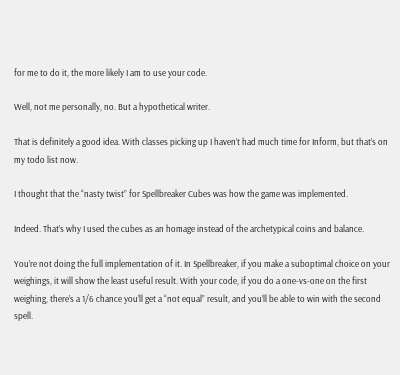for me to do it, the more likely I am to use your code.

Well, not me personally, no. But a hypothetical writer.

That is definitely a good idea. With classes picking up I haven’t had much time for Inform, but that’s on my todo list now.

I thought that the “nasty twist” for Spellbreaker Cubes was how the game was implemented.

Indeed. That’s why I used the cubes as an homage instead of the archetypical coins and balance.

You’re not doing the full implementation of it. In Spellbreaker, if you make a suboptimal choice on your weighings, it will show the least useful result. With your code, if you do a one-vs-one on the first weighing, there’s a 1/6 chance you’ll get a “not equal” result, and you’ll be able to win with the second spell.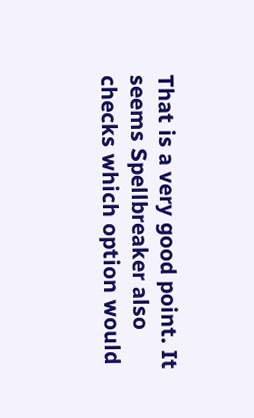That is a very good point. It seems Spellbreaker also checks which option would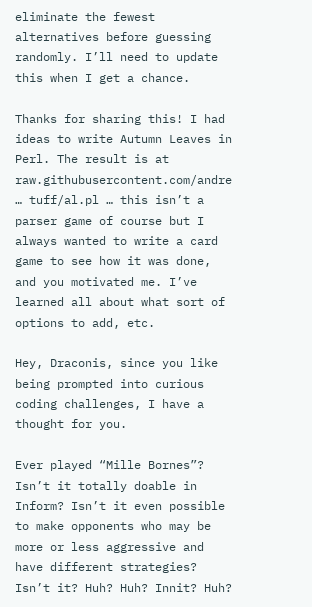eliminate the fewest alternatives before guessing randomly. I’ll need to update this when I get a chance.

Thanks for sharing this! I had ideas to write Autumn Leaves in Perl. The result is at raw.githubusercontent.com/andre … tuff/al.pl … this isn’t a parser game of course but I always wanted to write a card game to see how it was done, and you motivated me. I’ve learned all about what sort of options to add, etc.

Hey, Draconis, since you like being prompted into curious coding challenges, I have a thought for you.

Ever played “Mille Bornes”? Isn’t it totally doable in Inform? Isn’t it even possible to make opponents who may be more or less aggressive and have different strategies? Isn’t it? Huh? Huh? Innit? Huh?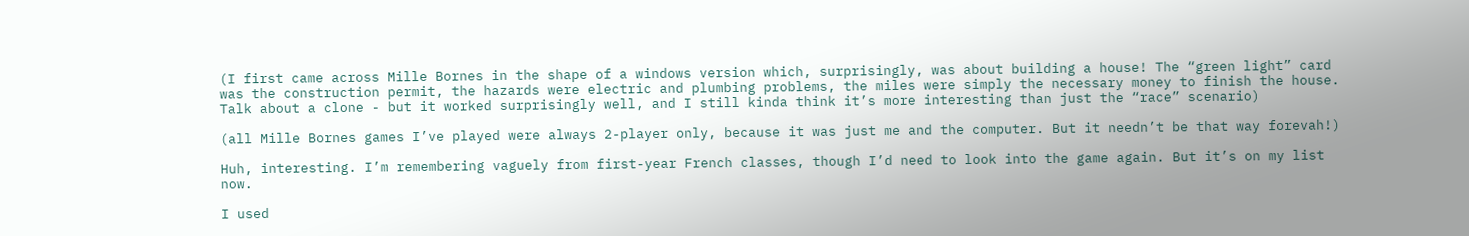(I first came across Mille Bornes in the shape of a windows version which, surprisingly, was about building a house! The “green light” card was the construction permit, the hazards were electric and plumbing problems, the miles were simply the necessary money to finish the house. Talk about a clone - but it worked surprisingly well, and I still kinda think it’s more interesting than just the “race” scenario)

(all Mille Bornes games I’ve played were always 2-player only, because it was just me and the computer. But it needn’t be that way forevah!)

Huh, interesting. I’m remembering vaguely from first-year French classes, though I’d need to look into the game again. But it’s on my list now.

I used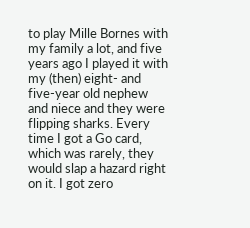to play Mille Bornes with my family a lot, and five years ago I played it with my (then) eight- and five-year old nephew and niece and they were flipping sharks. Every time I got a Go card, which was rarely, they would slap a hazard right on it. I got zero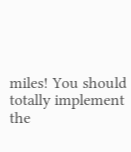miles! You should totally implement the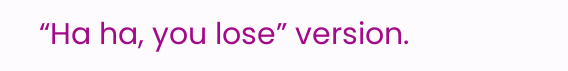“Ha ha, you lose” version.